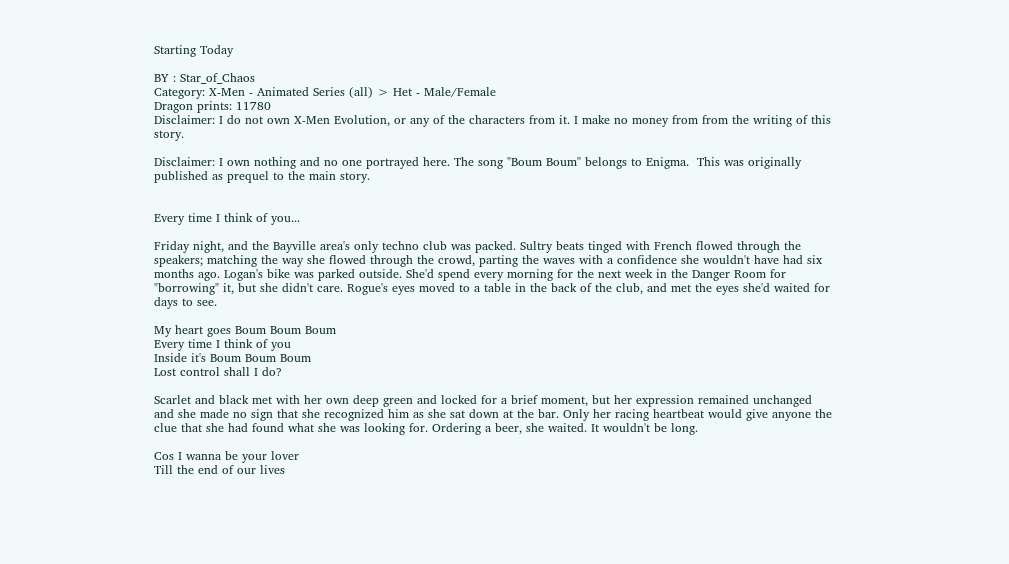Starting Today

BY : Star_of_Chaos
Category: X-Men - Animated Series (all) > Het - Male/Female
Dragon prints: 11780
Disclaimer: I do not own X-Men Evolution, or any of the characters from it. I make no money from from the writing of this story.

Disclaimer: I own nothing and no one portrayed here. The song "Boum Boum" belongs to Enigma.  This was originally published as prequel to the main story.


Every time I think of you...

Friday night, and the Bayville area's only techno club was packed. Sultry beats tinged with French flowed through the speakers; matching the way she flowed through the crowd, parting the waves with a confidence she wouldn't have had six months ago. Logan's bike was parked outside. She'd spend every morning for the next week in the Danger Room for "borrowing" it, but she didn't care. Rogue's eyes moved to a table in the back of the club, and met the eyes she'd waited for days to see.

My heart goes Boum Boum Boum
Every time I think of you
Inside it's Boum Boum Boum
Lost control shall I do?

Scarlet and black met with her own deep green and locked for a brief moment, but her expression remained unchanged and she made no sign that she recognized him as she sat down at the bar. Only her racing heartbeat would give anyone the clue that she had found what she was looking for. Ordering a beer, she waited. It wouldn't be long.

Cos I wanna be your lover
Till the end of our lives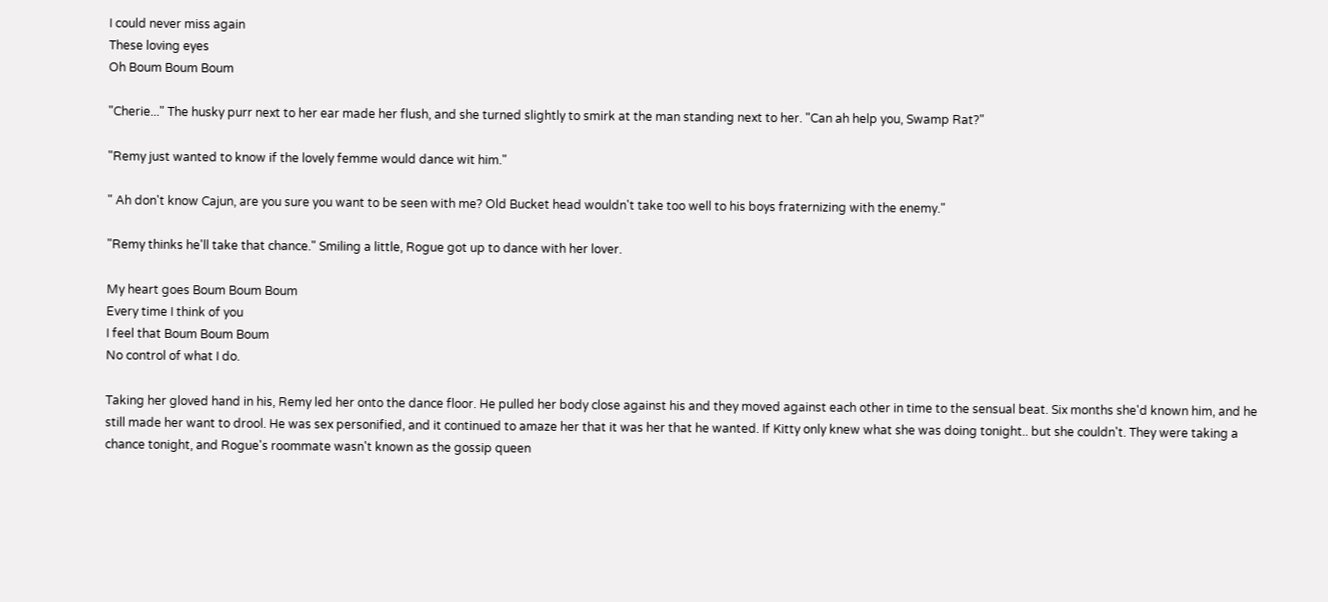I could never miss again
These loving eyes
Oh Boum Boum Boum

"Cherie..." The husky purr next to her ear made her flush, and she turned slightly to smirk at the man standing next to her. "Can ah help you, Swamp Rat?"

"Remy just wanted to know if the lovely femme would dance wit him."

" Ah don't know Cajun, are you sure you want to be seen with me? Old Bucket head wouldn't take too well to his boys fraternizing with the enemy."

"Remy thinks he'll take that chance." Smiling a little, Rogue got up to dance with her lover.

My heart goes Boum Boum Boum
Every time I think of you
I feel that Boum Boum Boum
No control of what I do.

Taking her gloved hand in his, Remy led her onto the dance floor. He pulled her body close against his and they moved against each other in time to the sensual beat. Six months she'd known him, and he still made her want to drool. He was sex personified, and it continued to amaze her that it was her that he wanted. If Kitty only knew what she was doing tonight.. but she couldn't. They were taking a chance tonight, and Rogue's roommate wasn't known as the gossip queen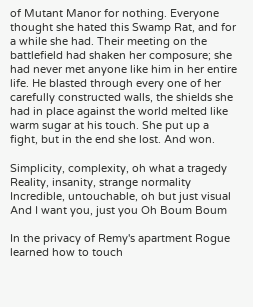of Mutant Manor for nothing. Everyone thought she hated this Swamp Rat, and for a while she had. Their meeting on the battlefield had shaken her composure; she had never met anyone like him in her entire life. He blasted through every one of her carefully constructed walls, the shields she had in place against the world melted like warm sugar at his touch. She put up a fight, but in the end she lost. And won.

Simplicity, complexity, oh what a tragedy
Reality, insanity, strange normality
Incredible, untouchable, oh but just visual
And I want you, just you Oh Boum Boum

In the privacy of Remy's apartment Rogue learned how to touch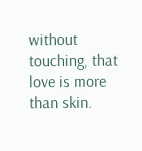without touching, that love is more than skin.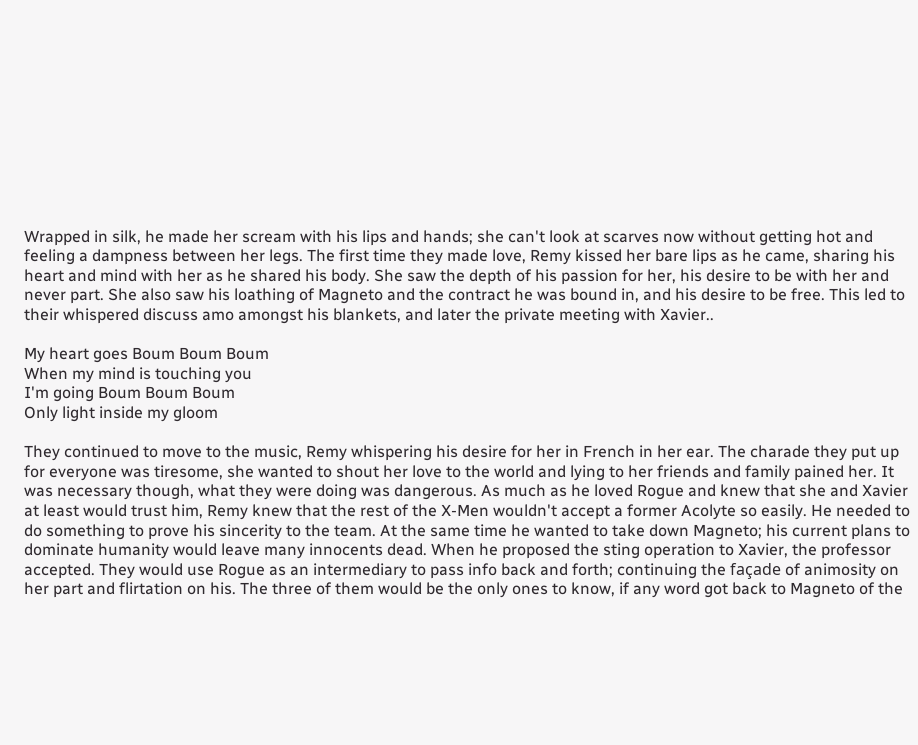Wrapped in silk, he made her scream with his lips and hands; she can't look at scarves now without getting hot and feeling a dampness between her legs. The first time they made love, Remy kissed her bare lips as he came, sharing his heart and mind with her as he shared his body. She saw the depth of his passion for her, his desire to be with her and never part. She also saw his loathing of Magneto and the contract he was bound in, and his desire to be free. This led to their whispered discuss amo amongst his blankets, and later the private meeting with Xavier..

My heart goes Boum Boum Boum
When my mind is touching you
I'm going Boum Boum Boum
Only light inside my gloom

They continued to move to the music, Remy whispering his desire for her in French in her ear. The charade they put up for everyone was tiresome, she wanted to shout her love to the world and lying to her friends and family pained her. It was necessary though, what they were doing was dangerous. As much as he loved Rogue and knew that she and Xavier at least would trust him, Remy knew that the rest of the X-Men wouldn't accept a former Acolyte so easily. He needed to do something to prove his sincerity to the team. At the same time he wanted to take down Magneto; his current plans to dominate humanity would leave many innocents dead. When he proposed the sting operation to Xavier, the professor accepted. They would use Rogue as an intermediary to pass info back and forth; continuing the façade of animosity on her part and flirtation on his. The three of them would be the only ones to know, if any word got back to Magneto of the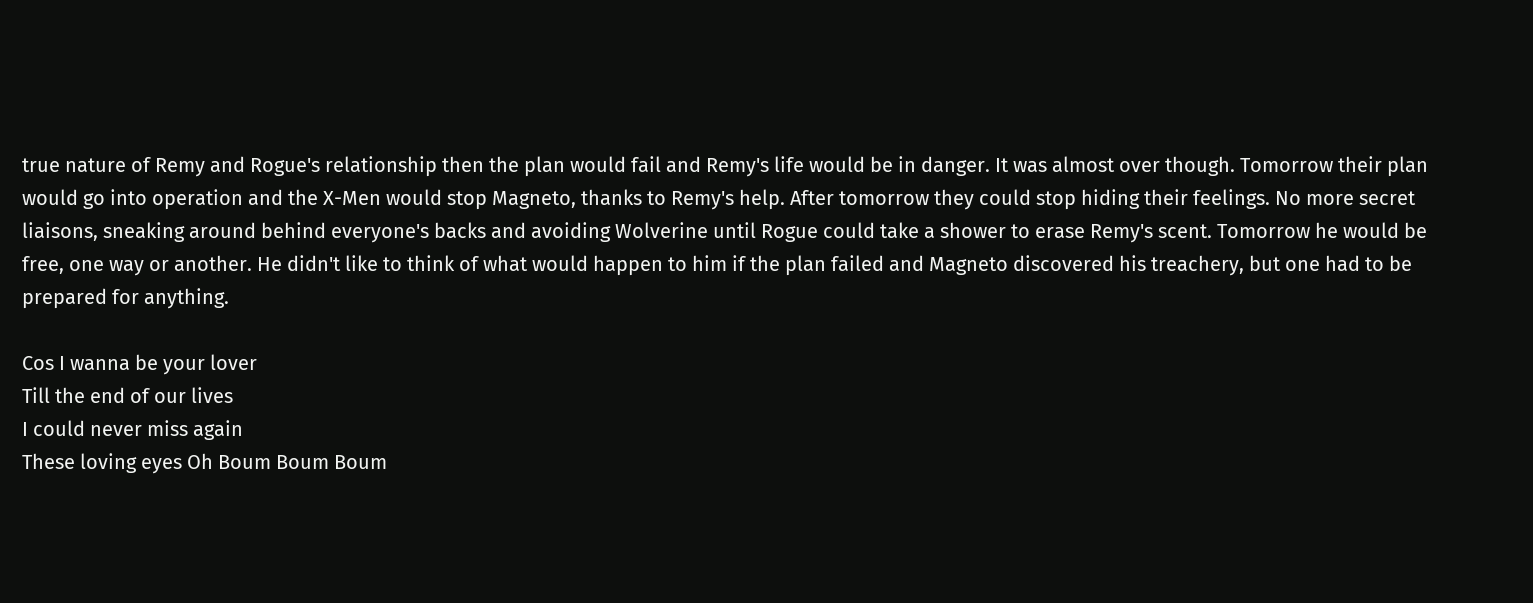true nature of Remy and Rogue's relationship then the plan would fail and Remy's life would be in danger. It was almost over though. Tomorrow their plan would go into operation and the X-Men would stop Magneto, thanks to Remy's help. After tomorrow they could stop hiding their feelings. No more secret liaisons, sneaking around behind everyone's backs and avoiding Wolverine until Rogue could take a shower to erase Remy's scent. Tomorrow he would be free, one way or another. He didn't like to think of what would happen to him if the plan failed and Magneto discovered his treachery, but one had to be prepared for anything.

Cos I wanna be your lover
Till the end of our lives
I could never miss again
These loving eyes Oh Boum Boum Boum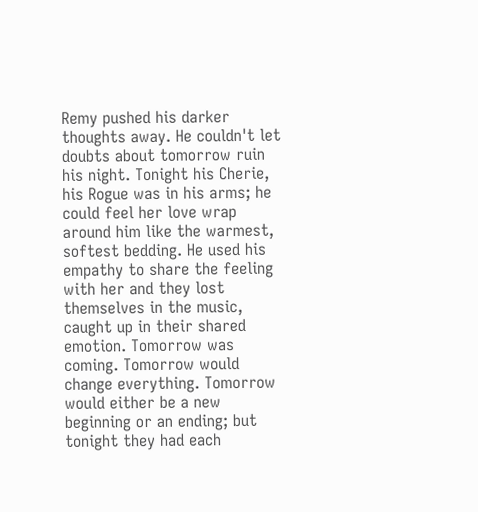Remy pushed his darker thoughts away. He couldn't let doubts about tomorrow ruin his night. Tonight his Cherie, his Rogue was in his arms; he could feel her love wrap around him like the warmest, softest bedding. He used his empathy to share the feeling with her and they lost themselves in the music, caught up in their shared emotion. Tomorrow was coming. Tomorrow would change everything. Tomorrow would either be a new beginning or an ending; but tonight they had each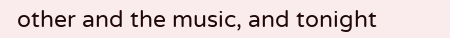other and the music, and tonight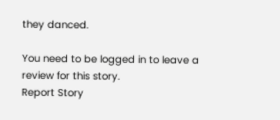they danced.

You need to be logged in to leave a review for this story.
Report Story